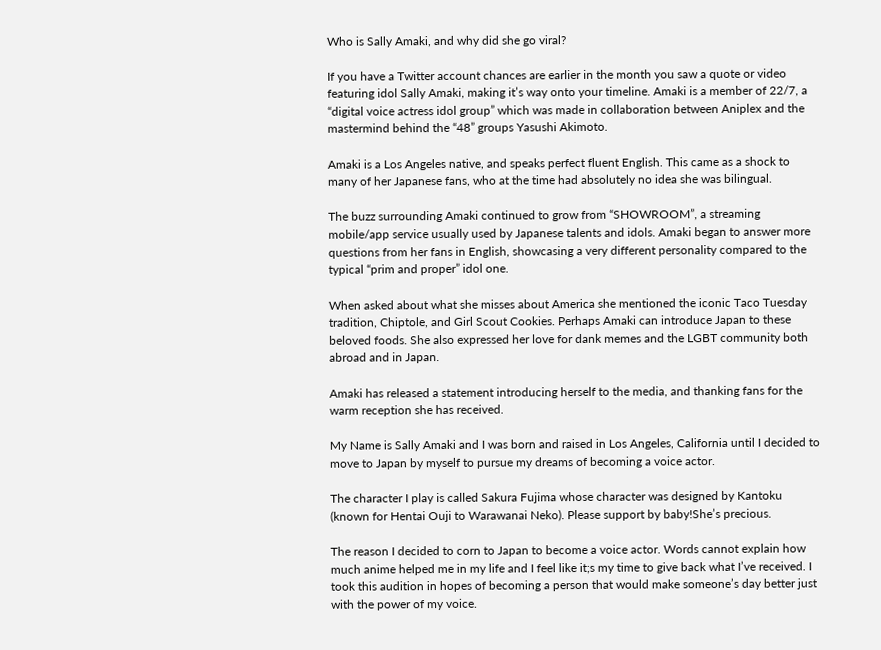Who is Sally Amaki, and why did she go viral?

If you have a Twitter account chances are earlier in the month you saw a quote or video featuring idol Sally Amaki, making it’s way onto your timeline. Amaki is a member of 22/7, a “digital voice actress idol group” which was made in collaboration between Aniplex and the mastermind behind the “48” groups Yasushi Akimoto.

Amaki is a Los Angeles native, and speaks perfect fluent English. This came as a shock to many of her Japanese fans, who at the time had absolutely no idea she was bilingual.

The buzz surrounding Amaki continued to grow from “SHOWROOM”, a streaming mobile/app service usually used by Japanese talents and idols. Amaki began to answer more questions from her fans in English, showcasing a very different personality compared to the typical “prim and proper” idol one.

When asked about what she misses about America she mentioned the iconic Taco Tuesday tradition, Chiptole, and Girl Scout Cookies. Perhaps Amaki can introduce Japan to these beloved foods. She also expressed her love for dank memes and the LGBT community both abroad and in Japan.

Amaki has released a statement introducing herself to the media, and thanking fans for the warm reception she has received.

My Name is Sally Amaki and I was born and raised in Los Angeles, California until I decided to move to Japan by myself to pursue my dreams of becoming a voice actor.

The character I play is called Sakura Fujima whose character was designed by Kantoku (known for Hentai Ouji to Warawanai Neko). Please support by baby!She’s precious.

The reason I decided to corn to Japan to become a voice actor. Words cannot explain how much anime helped me in my life and I feel like it;s my time to give back what I’ve received. I took this audition in hopes of becoming a person that would make someone’s day better just with the power of my voice.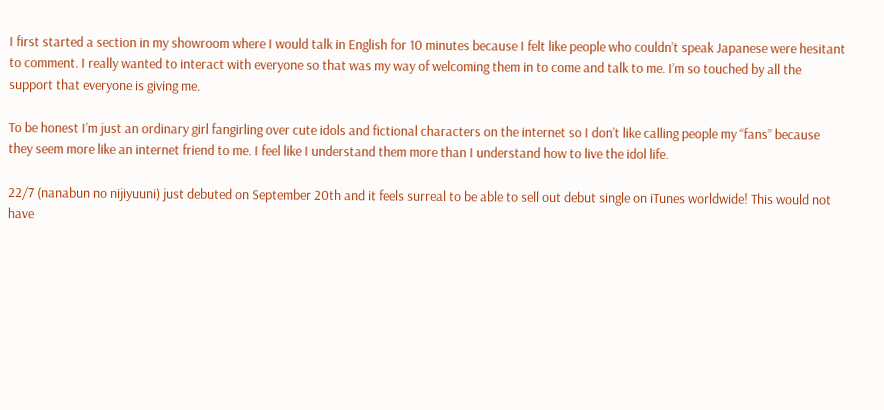I first started a section in my showroom where I would talk in English for 10 minutes because I felt like people who couldn’t speak Japanese were hesitant to comment. I really wanted to interact with everyone so that was my way of welcoming them in to come and talk to me. I’m so touched by all the support that everyone is giving me.

To be honest I’m just an ordinary girl fangirling over cute idols and fictional characters on the internet so I don’t like calling people my “fans” because they seem more like an internet friend to me. I feel like I understand them more than I understand how to live the idol life.

22/7 (nanabun no nijiyuuni) just debuted on September 20th and it feels surreal to be able to sell out debut single on iTunes worldwide! This would not have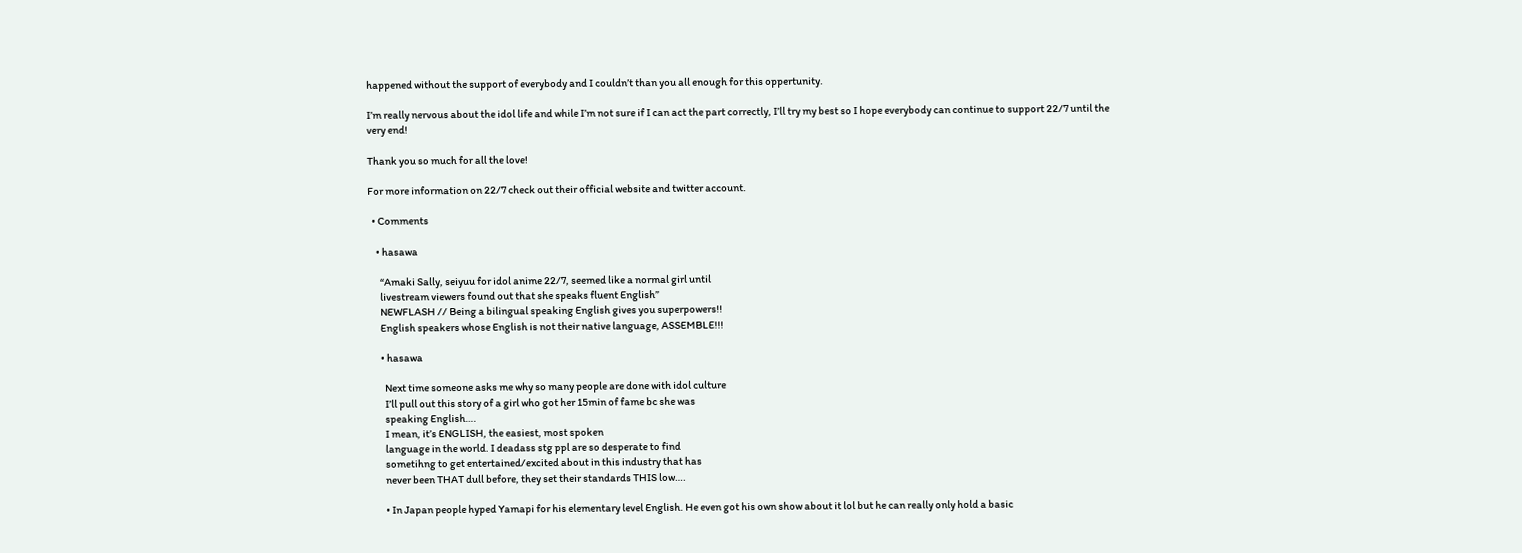happened without the support of everybody and I couldn’t than you all enough for this oppertunity.

I’m really nervous about the idol life and while I’m not sure if I can act the part correctly, I’ll try my best so I hope everybody can continue to support 22/7 until the very end!

Thank you so much for all the love!

For more information on 22/7 check out their official website and twitter account.

  • Comments

    • hasawa

      “Amaki Sally, seiyuu for idol anime 22/7, seemed like a normal girl until
      livestream viewers found out that she speaks fluent English”
      NEWFLASH // Being a bilingual speaking English gives you superpowers!!
      English speakers whose English is not their native language, ASSEMBLE!!!

      • hasawa

        Next time someone asks me why so many people are done with idol culture
        I’ll pull out this story of a girl who got her 15min of fame bc she was
        speaking English….
        I mean, it’s ENGLISH, the easiest, most spoken
        language in the world. I deadass stg ppl are so desperate to find
        sometihng to get entertained/excited about in this industry that has
        never been THAT dull before, they set their standards THIS low….

        • In Japan people hyped Yamapi for his elementary level English. He even got his own show about it lol but he can really only hold a basic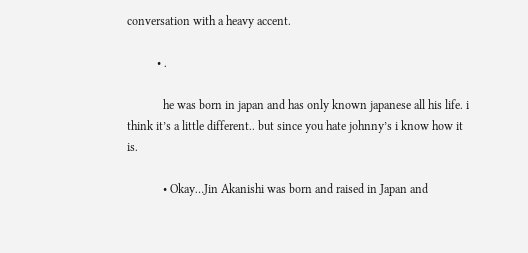conversation with a heavy accent.

          • .

            he was born in japan and has only known japanese all his life. i think it’s a little different.. but since you hate johnny’s i know how it is.

            • Okay…Jin Akanishi was born and raised in Japan and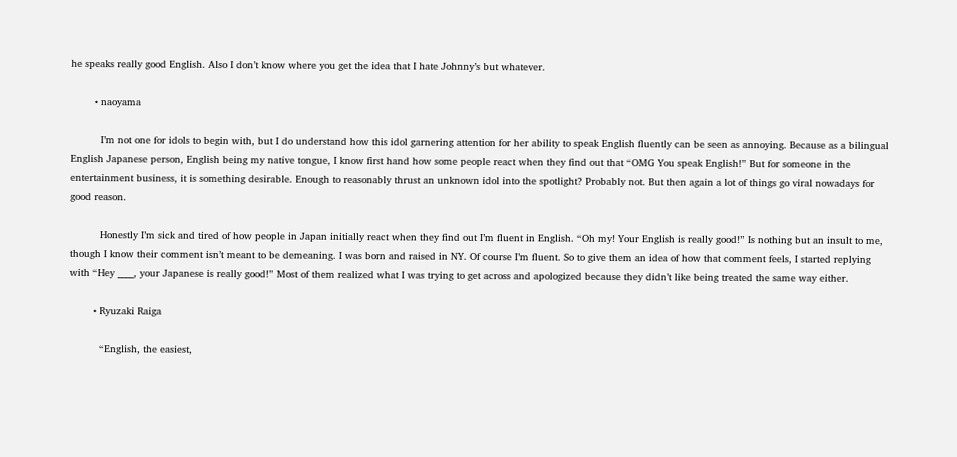he speaks really good English. Also I don’t know where you get the idea that I hate Johnny’s but whatever.

        • naoyama

          I’m not one for idols to begin with, but I do understand how this idol garnering attention for her ability to speak English fluently can be seen as annoying. Because as a bilingual English Japanese person, English being my native tongue, I know first hand how some people react when they find out that “OMG You speak English!” But for someone in the entertainment business, it is something desirable. Enough to reasonably thrust an unknown idol into the spotlight? Probably not. But then again a lot of things go viral nowadays for good reason.

          Honestly I’m sick and tired of how people in Japan initially react when they find out I’m fluent in English. “Oh my! Your English is really good!” Is nothing but an insult to me, though I know their comment isn’t meant to be demeaning. I was born and raised in NY. Of course I’m fluent. So to give them an idea of how that comment feels, I started replying with “Hey ____, your Japanese is really good!” Most of them realized what I was trying to get across and apologized because they didn’t like being treated the same way either.

        • Ryuzaki Raiga

          “English, the easiest,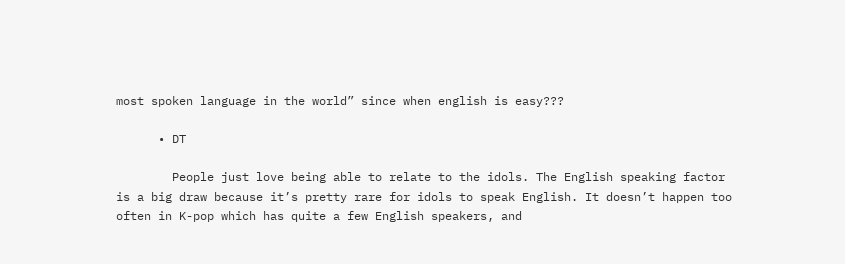most spoken language in the world” since when english is easy???

      • DT

        People just love being able to relate to the idols. The English speaking factor is a big draw because it’s pretty rare for idols to speak English. It doesn’t happen too often in K-pop which has quite a few English speakers, and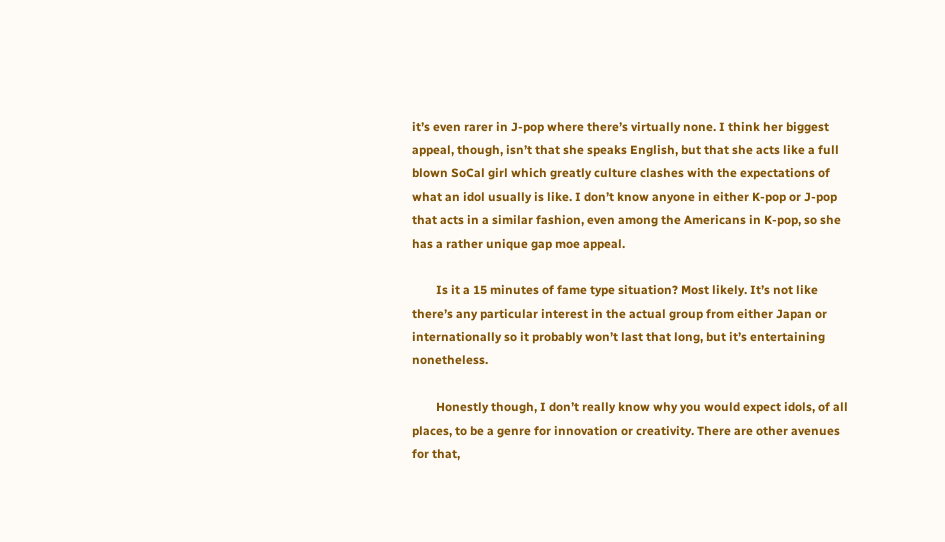it’s even rarer in J-pop where there’s virtually none. I think her biggest appeal, though, isn’t that she speaks English, but that she acts like a full blown SoCal girl which greatly culture clashes with the expectations of what an idol usually is like. I don’t know anyone in either K-pop or J-pop that acts in a similar fashion, even among the Americans in K-pop, so she has a rather unique gap moe appeal.

        Is it a 15 minutes of fame type situation? Most likely. It’s not like there’s any particular interest in the actual group from either Japan or internationally so it probably won’t last that long, but it’s entertaining nonetheless.

        Honestly though, I don’t really know why you would expect idols, of all places, to be a genre for innovation or creativity. There are other avenues for that,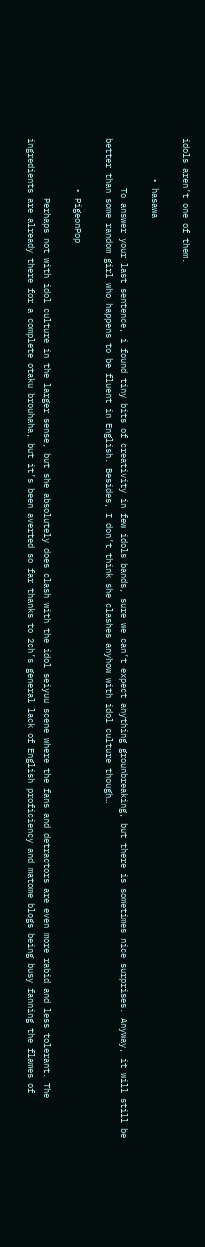idols aren’t one of them.

        • hasawa

          To answer your last sentence, i found tiny bits of creativity in few idols bands, sure we can’t expect anything grounbreaking, but there is sometimes nice surprises. Anyway, it will still be better than some random girl who happens to be fluent in English. Besides, I don’t think she clashes anyhow with idol culture though…

          • PigeonPop

            Perhaps not with idol culture in the larger sense, but she absolutely does clash with the idol seiyuu scene where the fans and detractors are even more rabid and less tolerant. The ingredients are already there for a complete otaku brouhaha, but it’s been averted so far thanks to 2ch’s general lack of English proficiency and matome blogs being busy fanning the flames of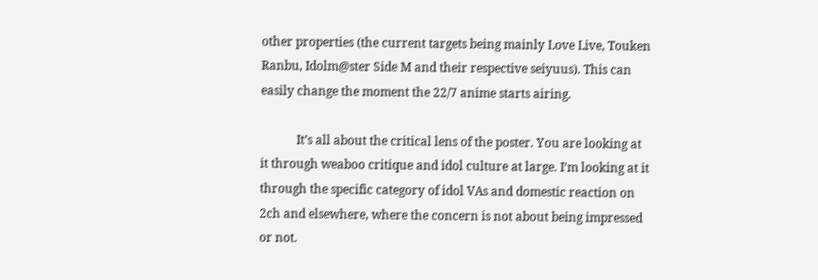other properties (the current targets being mainly Love Live, Touken Ranbu, Idolm@ster Side M and their respective seiyuus). This can easily change the moment the 22/7 anime starts airing.

            It’s all about the critical lens of the poster. You are looking at it through weaboo critique and idol culture at large. I’m looking at it through the specific category of idol VAs and domestic reaction on 2ch and elsewhere, where the concern is not about being impressed or not.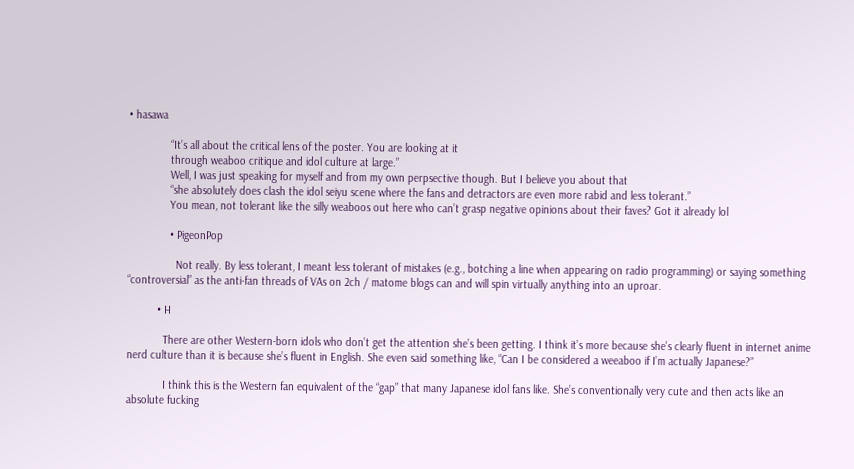• hasawa

              “It’s all about the critical lens of the poster. You are looking at it
              through weaboo critique and idol culture at large.”
              Well, I was just speaking for myself and from my own perpsective though. But I believe you about that
              “she absolutely does clash the idol seiyu scene where the fans and detractors are even more rabid and less tolerant.”
              You mean, not tolerant like the silly weaboos out here who can’t grasp negative opinions about their faves? Got it already lol

              • PigeonPop

                Not really. By less tolerant, I meant less tolerant of mistakes (e.g., botching a line when appearing on radio programming) or saying something “controversial” as the anti-fan threads of VAs on 2ch / matome blogs can and will spin virtually anything into an uproar.

          • H

            There are other Western-born idols who don’t get the attention she’s been getting. I think it’s more because she’s clearly fluent in internet anime nerd culture than it is because she’s fluent in English. She even said something like, “Can I be considered a weeaboo if I’m actually Japanese?”

            I think this is the Western fan equivalent of the “gap” that many Japanese idol fans like. She’s conventionally very cute and then acts like an absolute fucking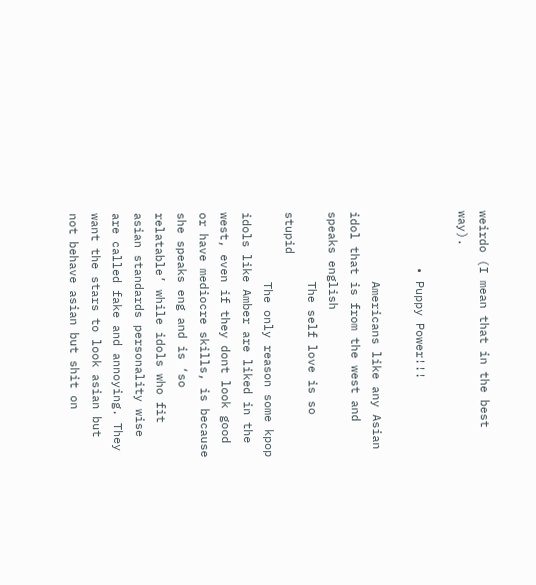weirdo (I mean that in the best way).

        • Puppy Power!!!

          Americans like any Asian idol that is from the west and speaks english
          The self love is so stupid
          The only reason some kpop idols like Amber are liked in the west, even if they dont look good or have mediocre skills, is because she speaks eng and is ‘so relatable’ while idols who fit asian standards personality wise are called fake and annoying. They want the stars to look asian but not behave asian but shit on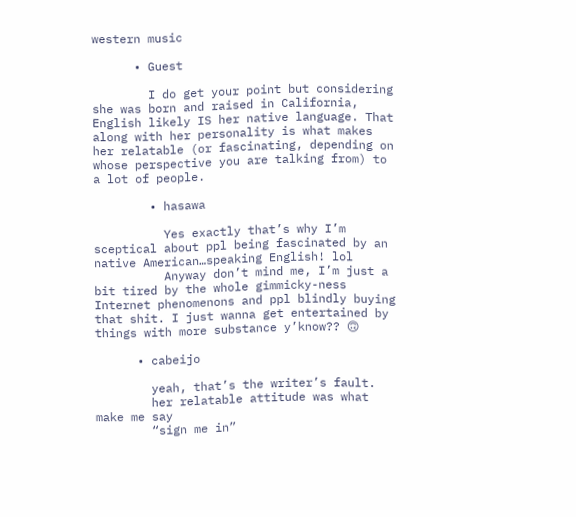western music

      • Guest

        I do get your point but considering she was born and raised in California, English likely IS her native language. That along with her personality is what makes her relatable (or fascinating, depending on whose perspective you are talking from) to a lot of people.

        • hasawa

          Yes exactly that’s why I’m sceptical about ppl being fascinated by an native American…speaking English! lol
          Anyway don’t mind me, I’m just a bit tired by the whole gimmicky-ness Internet phenomenons and ppl blindly buying that shit. I just wanna get entertained by things with more substance y’know?? 🙃

      • cabeijo

        yeah, that’s the writer’s fault.
        her relatable attitude was what make me say
        “sign me in”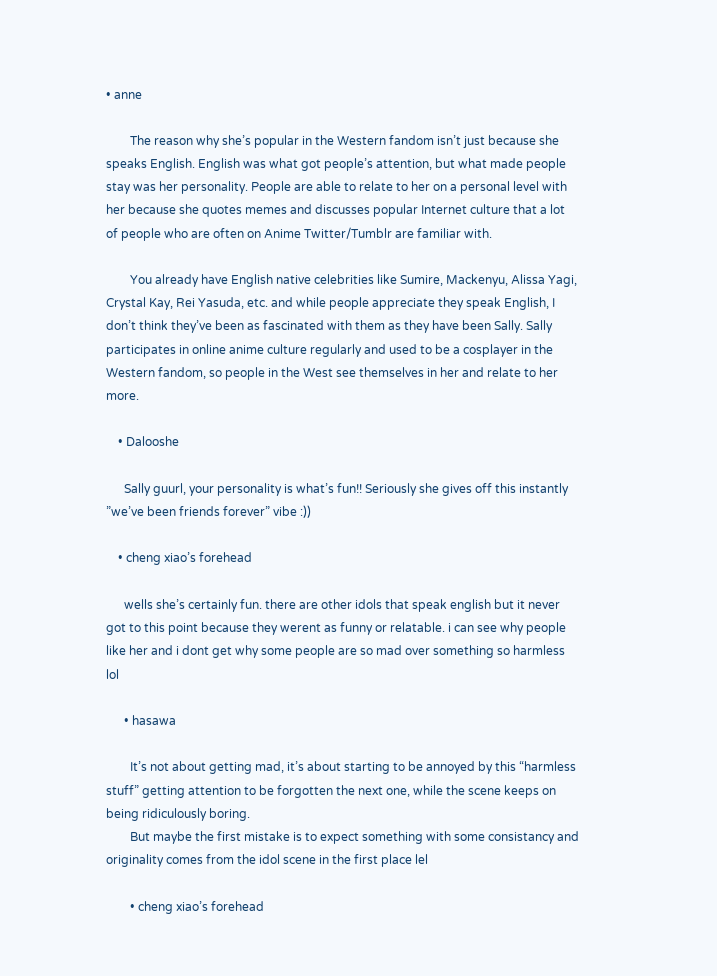• anne

        The reason why she’s popular in the Western fandom isn’t just because she speaks English. English was what got people’s attention, but what made people stay was her personality. People are able to relate to her on a personal level with her because she quotes memes and discusses popular Internet culture that a lot of people who are often on Anime Twitter/Tumblr are familiar with.

        You already have English native celebrities like Sumire, Mackenyu, Alissa Yagi, Crystal Kay, Rei Yasuda, etc. and while people appreciate they speak English, I don’t think they’ve been as fascinated with them as they have been Sally. Sally participates in online anime culture regularly and used to be a cosplayer in the Western fandom, so people in the West see themselves in her and relate to her more.

    • Dalooshe

      Sally guurl, your personality is what’s fun!! Seriously she gives off this instantly ”we’ve been friends forever” vibe :))

    • cheng xiao’s forehead

      wells she’s certainly fun. there are other idols that speak english but it never got to this point because they werent as funny or relatable. i can see why people like her and i dont get why some people are so mad over something so harmless lol

      • hasawa

        It’s not about getting mad, it’s about starting to be annoyed by this “harmless stuff” getting attention to be forgotten the next one, while the scene keeps on being ridiculously boring.
        But maybe the first mistake is to expect something with some consistancy and originality comes from the idol scene in the first place lel

        • cheng xiao’s forehead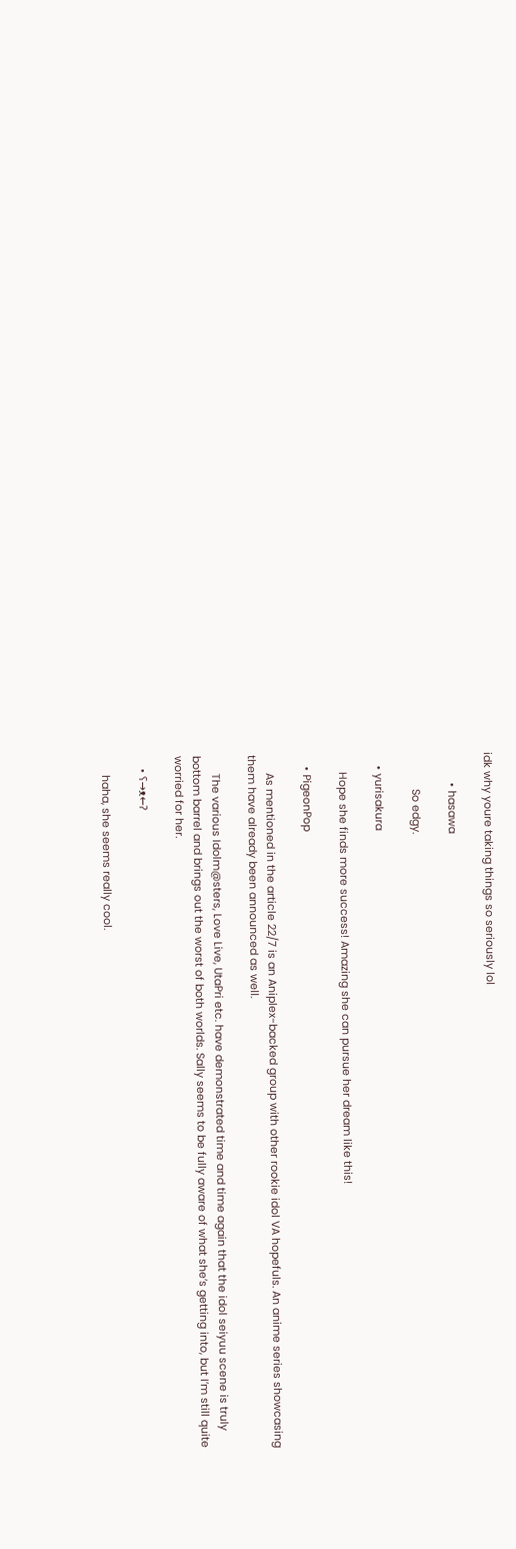idk why youre taking things so seriously lol

          • hasawa

            So edgy.

    • yurisakura

      Hope she finds more success! Amazing she can pursue her dream like this!

    • PigeonPop

      As mentioned in the article 22/7 is an Aniplex-backed group with other rookie idol VA hopefuls. An anime series showcasing them have already been announced as well.

      The various Idolm@sters, Love Live, UtaPri etc. have demonstrated time and time again that the idol seiyuu scene is truly bottom barrel and brings out the worst of both worlds. Sally seems to be fully aware of what she’s getting into, but I’m still quite worried for her.

    • ʕ→ᴥ←ʔ

      haha, she seems really cool.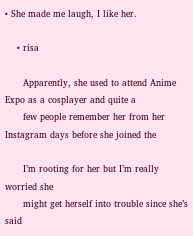• She made me laugh, I like her.

    • risa

      Apparently, she used to attend Anime Expo as a cosplayer and quite a
      few people remember her from her Instagram days before she joined the

      I’m rooting for her but I’m really worried she
      might get herself into trouble since she’s said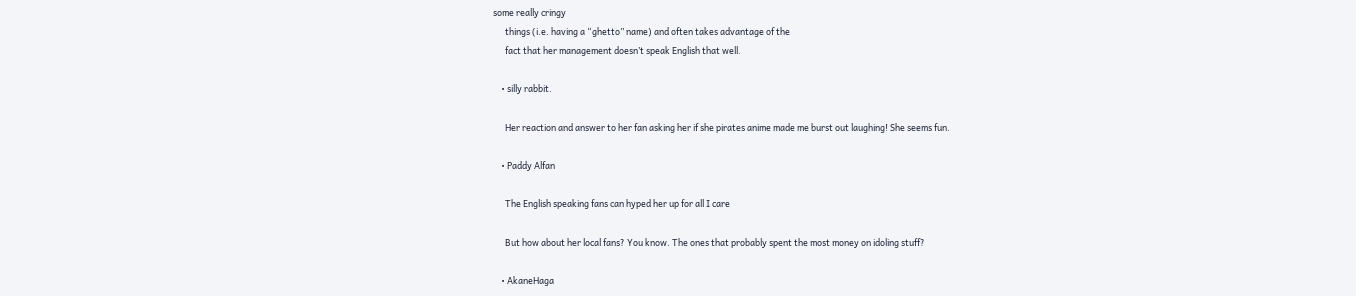some really cringy
      things (i.e. having a “ghetto” name) and often takes advantage of the
      fact that her management doesn’t speak English that well.

    • silly rabbit.

      Her reaction and answer to her fan asking her if she pirates anime made me burst out laughing! She seems fun.

    • Paddy Alfan

      The English speaking fans can hyped her up for all I care

      But how about her local fans? You know. The ones that probably spent the most money on idoling stuff?

    • AkaneHaga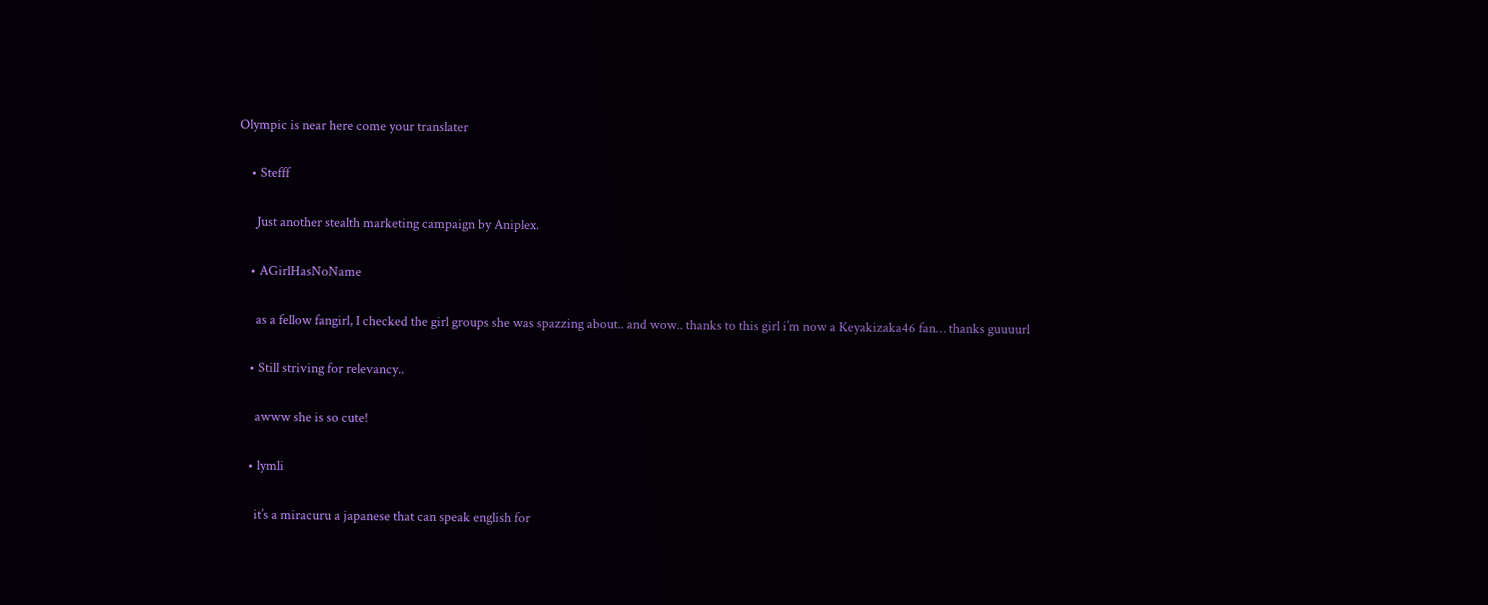Olympic is near here come your translater

    • Stefff

      Just another stealth marketing campaign by Aniplex.

    • AGirlHasNoName

      as a fellow fangirl, I checked the girl groups she was spazzing about.. and wow.. thanks to this girl i’m now a Keyakizaka46 fan… thanks guuuurl

    • Still striving for relevancy..

      awww she is so cute!

    • lymli

      it’s a miracuru a japanese that can speak english for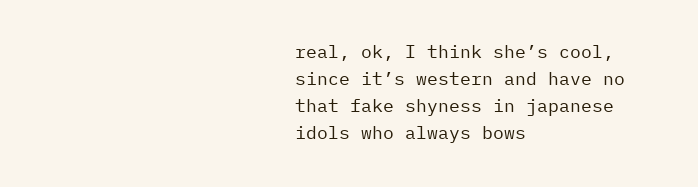real, ok, I think she’s cool, since it’s western and have no that fake shyness in japanese idols who always bows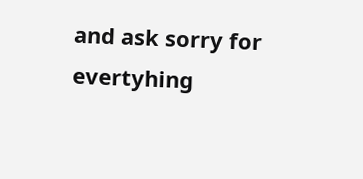and ask sorry for evertyhing